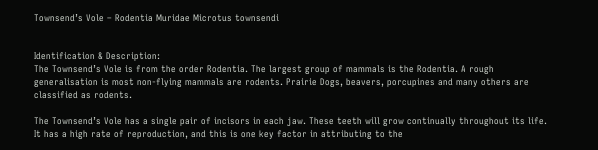Townsend’s Vole – Rodentia Muridae Microtus townsendi


Identification & Description:
The Townsend’s Vole is from the order Rodentia. The largest group of mammals is the Rodentia. A rough generalisation is most non-flying mammals are rodents. Prairie Dogs, beavers, porcupines and many others are classified as rodents.

The Townsend’s Vole has a single pair of incisors in each jaw. These teeth will grow continually throughout its life. It has a high rate of reproduction, and this is one key factor in attributing to the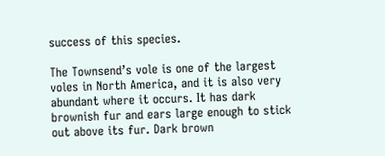success of this species.

The Townsend’s vole is one of the largest voles in North America, and it is also very abundant where it occurs. It has dark brownish fur and ears large enough to stick out above its fur. Dark brown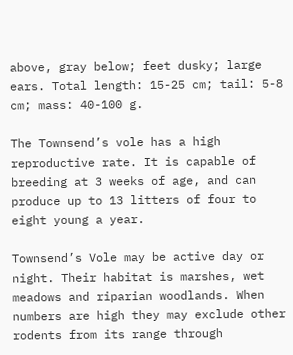above, gray below; feet dusky; large ears. Total length: 15-25 cm; tail: 5-8 cm; mass: 40-100 g.

The Townsend’s vole has a high reproductive rate. It is capable of breeding at 3 weeks of age, and can produce up to 13 litters of four to eight young a year.

Townsend’s Vole may be active day or night. Their habitat is marshes, wet meadows and riparian woodlands. When numbers are high they may exclude other rodents from its range through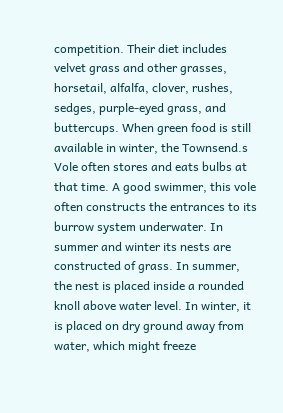competition. Their diet includes velvet grass and other grasses, horsetail, alfalfa, clover, rushes, sedges, purple-eyed grass, and buttercups. When green food is still available in winter, the Townsend.s Vole often stores and eats bulbs at that time. A good swimmer, this vole often constructs the entrances to its burrow system underwater. In summer and winter its nests are constructed of grass. In summer, the nest is placed inside a rounded knoll above water level. In winter, it is placed on dry ground away from water, which might freeze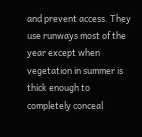and prevent access. They use runways most of the year except when vegetation in summer is thick enough to completely conceal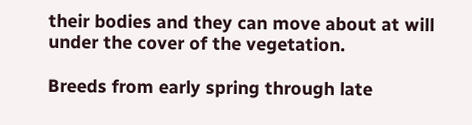their bodies and they can move about at will under the cover of the vegetation.

Breeds from early spring through late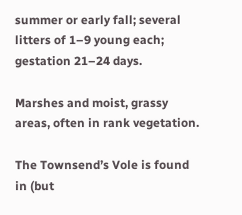summer or early fall; several litters of 1–9 young each; gestation 21–24 days.

Marshes and moist, grassy areas, often in rank vegetation.

The Townsend’s Vole is found in (but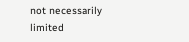not necessarily limited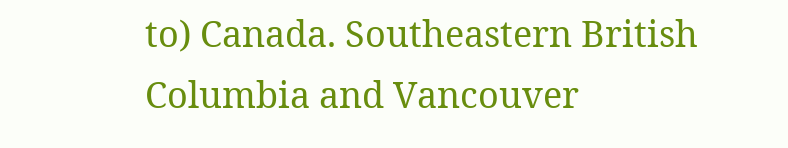to) Canada. Southeastern British Columbia and Vancouver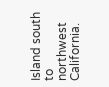Island south to northwest California.